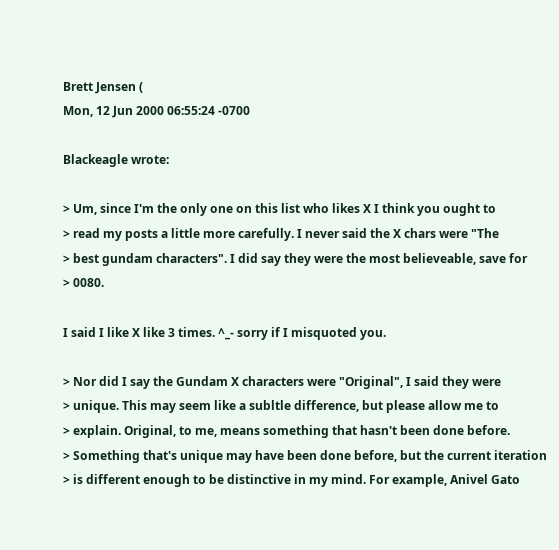Brett Jensen (
Mon, 12 Jun 2000 06:55:24 -0700

Blackeagle wrote:

> Um, since I'm the only one on this list who likes X I think you ought to
> read my posts a little more carefully. I never said the X chars were "The
> best gundam characters". I did say they were the most believeable, save for
> 0080.

I said I like X like 3 times. ^_- sorry if I misquoted you.

> Nor did I say the Gundam X characters were "Original", I said they were
> unique. This may seem like a subltle difference, but please allow me to
> explain. Original, to me, means something that hasn't been done before.
> Something that's unique may have been done before, but the current iteration
> is different enough to be distinctive in my mind. For example, Anivel Gato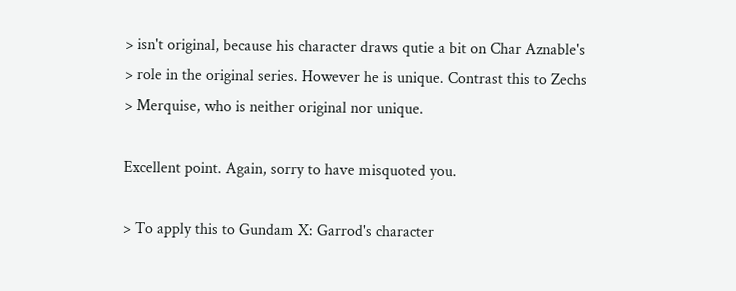> isn't original, because his character draws qutie a bit on Char Aznable's
> role in the original series. However he is unique. Contrast this to Zechs
> Merquise, who is neither original nor unique.

Excellent point. Again, sorry to have misquoted you.

> To apply this to Gundam X: Garrod's character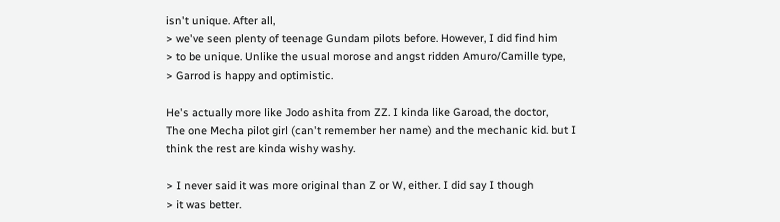isn't unique. After all,
> we've seen plenty of teenage Gundam pilots before. However, I did find him
> to be unique. Unlike the usual morose and angst ridden Amuro/Camille type,
> Garrod is happy and optimistic.

He's actually more like Jodo ashita from ZZ. I kinda like Garoad, the doctor,
The one Mecha pilot girl (can't remember her name) and the mechanic kid. but I
think the rest are kinda wishy washy.

> I never said it was more original than Z or W, either. I did say I though
> it was better.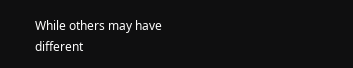While others may have different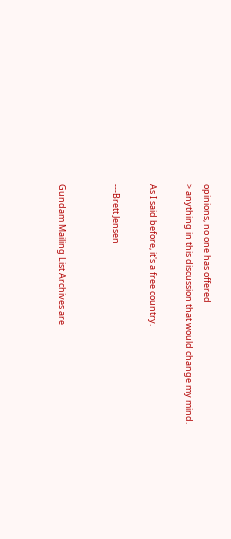opinions, no one has offered
> anything in this discussion that would change my mind.

As I said before, it's a free country.

---Brett Jensen


Gundam Mailing List Archives are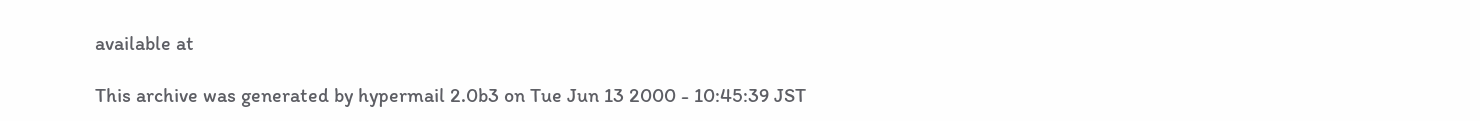available at

This archive was generated by hypermail 2.0b3 on Tue Jun 13 2000 - 10:45:39 JST